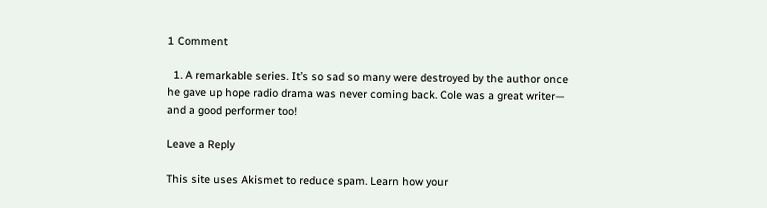1 Comment

  1. A remarkable series. It’s so sad so many were destroyed by the author once he gave up hope radio drama was never coming back. Cole was a great writer— and a good performer too!

Leave a Reply

This site uses Akismet to reduce spam. Learn how your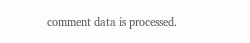comment data is processed.